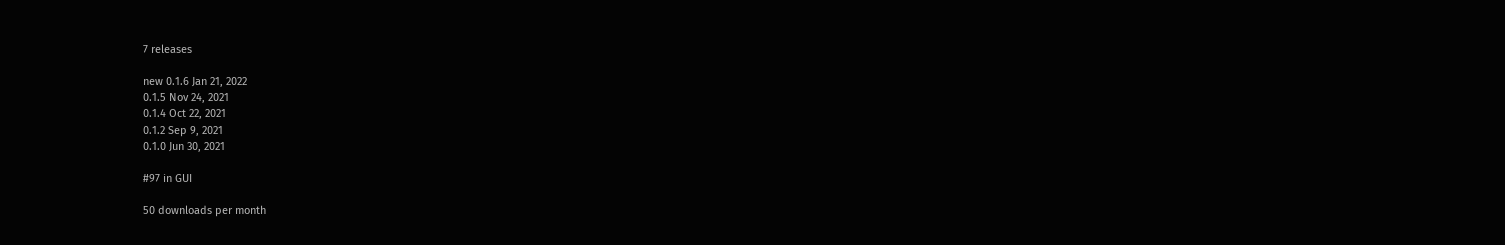7 releases

new 0.1.6 Jan 21, 2022
0.1.5 Nov 24, 2021
0.1.4 Oct 22, 2021
0.1.2 Sep 9, 2021
0.1.0 Jun 30, 2021

#97 in GUI

50 downloads per month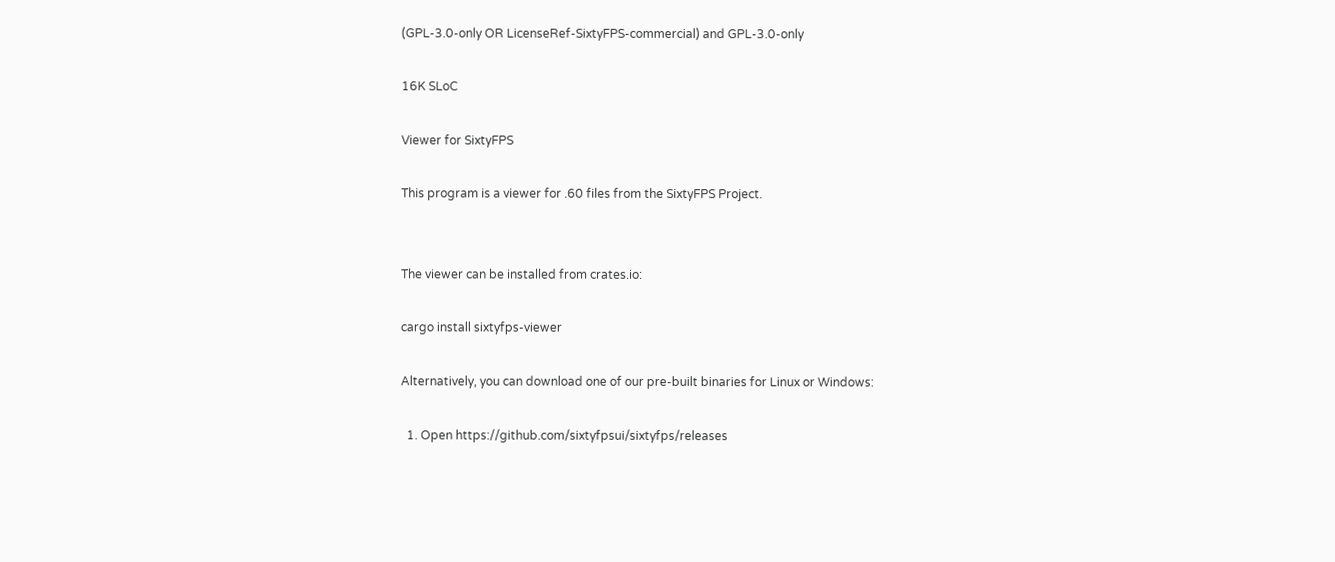(GPL-3.0-only OR LicenseRef-SixtyFPS-commercial) and GPL-3.0-only

16K SLoC

Viewer for SixtyFPS

This program is a viewer for .60 files from the SixtyFPS Project.


The viewer can be installed from crates.io:

cargo install sixtyfps-viewer

Alternatively, you can download one of our pre-built binaries for Linux or Windows:

  1. Open https://github.com/sixtyfpsui/sixtyfps/releases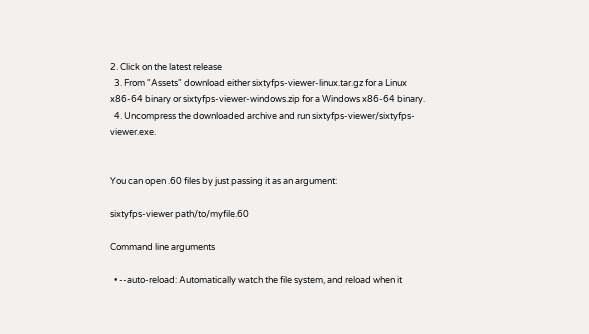2. Click on the latest release
  3. From "Assets" download either sixtyfps-viewer-linux.tar.gz for a Linux x86-64 binary or sixtyfps-viewer-windows.zip for a Windows x86-64 binary.
  4. Uncompress the downloaded archive and run sixtyfps-viewer/sixtyfps-viewer.exe.


You can open .60 files by just passing it as an argument:

sixtyfps-viewer path/to/myfile.60

Command line arguments

  • --auto-reload: Automatically watch the file system, and reload when it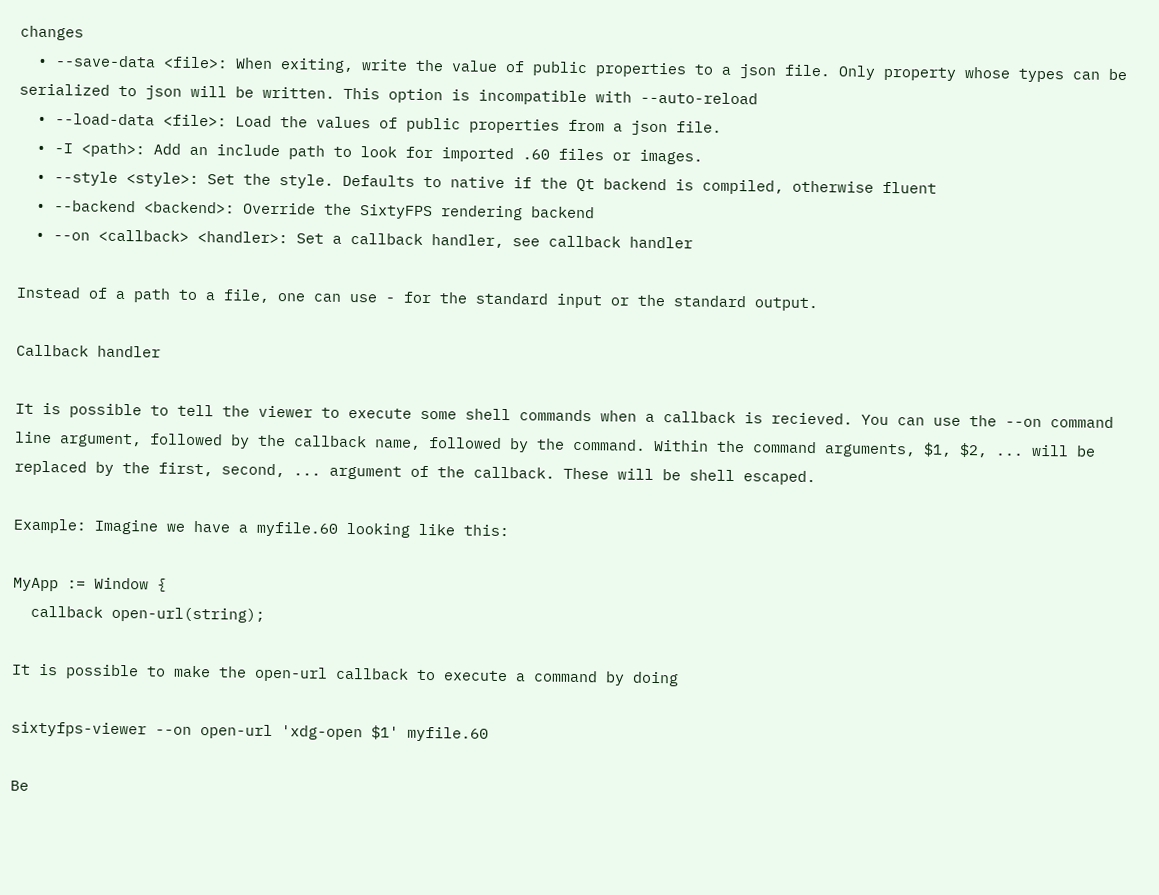changes
  • --save-data <file>: When exiting, write the value of public properties to a json file. Only property whose types can be serialized to json will be written. This option is incompatible with --auto-reload
  • --load-data <file>: Load the values of public properties from a json file.
  • -I <path>: Add an include path to look for imported .60 files or images.
  • --style <style>: Set the style. Defaults to native if the Qt backend is compiled, otherwise fluent
  • --backend <backend>: Override the SixtyFPS rendering backend
  • --on <callback> <handler>: Set a callback handler, see callback handler

Instead of a path to a file, one can use - for the standard input or the standard output.

Callback handler

It is possible to tell the viewer to execute some shell commands when a callback is recieved. You can use the --on command line argument, followed by the callback name, followed by the command. Within the command arguments, $1, $2, ... will be replaced by the first, second, ... argument of the callback. These will be shell escaped.

Example: Imagine we have a myfile.60 looking like this:

MyApp := Window {
  callback open-url(string);

It is possible to make the open-url callback to execute a command by doing

sixtyfps-viewer --on open-url 'xdg-open $1' myfile.60

Be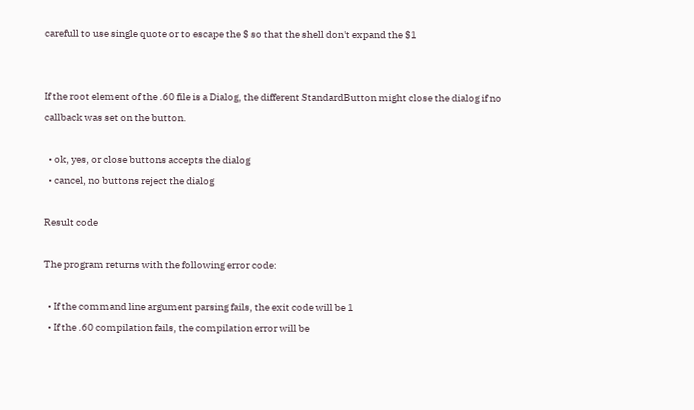carefull to use single quote or to escape the $ so that the shell don't expand the $1


If the root element of the .60 file is a Dialog, the different StandardButton might close the dialog if no callback was set on the button.

  • ok, yes, or close buttons accepts the dialog
  • cancel, no buttons reject the dialog

Result code

The program returns with the following error code:

  • If the command line argument parsing fails, the exit code will be 1
  • If the .60 compilation fails, the compilation error will be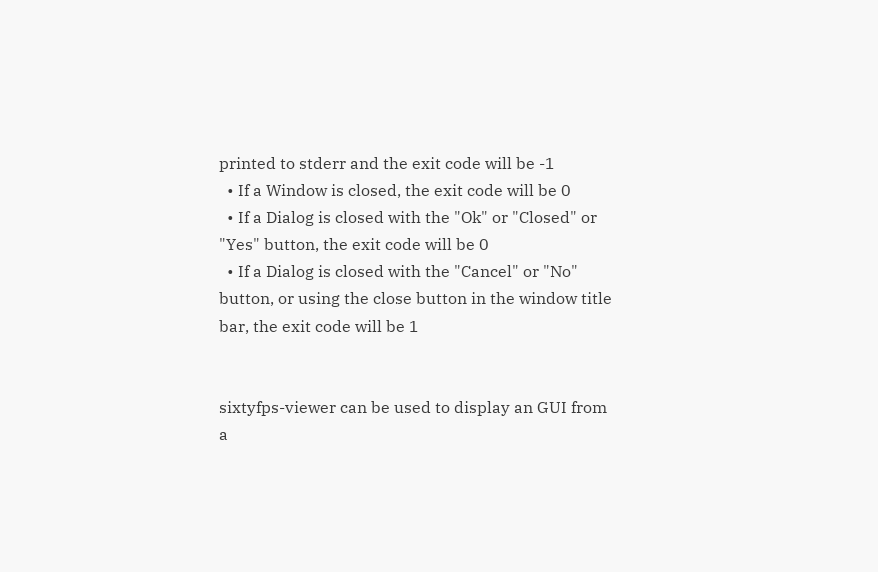printed to stderr and the exit code will be -1
  • If a Window is closed, the exit code will be 0
  • If a Dialog is closed with the "Ok" or "Closed" or "Yes" button, the exit code will be 0
  • If a Dialog is closed with the "Cancel" or "No" button, or using the close button in the window title bar, the exit code will be 1


sixtyfps-viewer can be used to display an GUI from a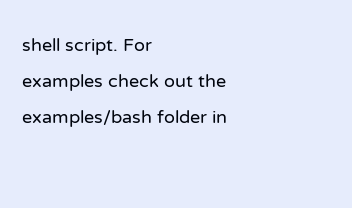shell script. For examples check out the examples/bash folder in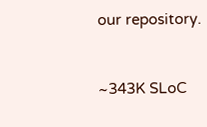our repository.


~343K SLoC